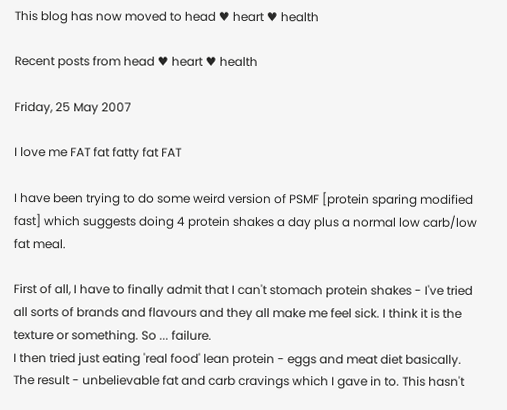This blog has now moved to head ♥ heart ♥ health

Recent posts from head ♥ heart ♥ health

Friday, 25 May 2007

I love me FAT fat fatty fat FAT

I have been trying to do some weird version of PSMF [protein sparing modified fast] which suggests doing 4 protein shakes a day plus a normal low carb/low fat meal.

First of all, I have to finally admit that I can't stomach protein shakes - I've tried all sorts of brands and flavours and they all make me feel sick. I think it is the texture or something. So ... failure.
I then tried just eating 'real food' lean protein - eggs and meat diet basically.
The result - unbelievable fat and carb cravings which I gave in to. This hasn't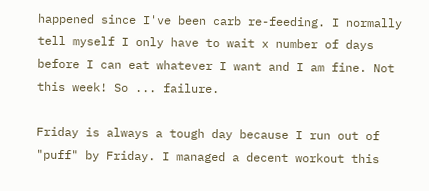happened since I've been carb re-feeding. I normally tell myself I only have to wait x number of days before I can eat whatever I want and I am fine. Not this week! So ... failure.

Friday is always a tough day because I run out of "puff" by Friday. I managed a decent workout this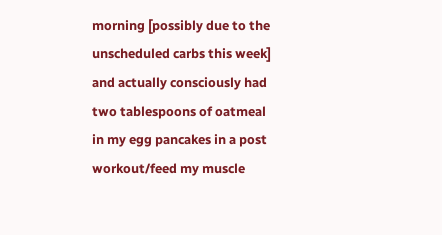morning [possibly due to the unscheduled carbs this week] and actually consciously had two tablespoons of oatmeal in my egg pancakes in a post workout/feed my muscle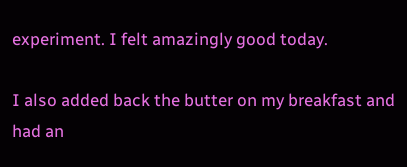experiment. I felt amazingly good today.

I also added back the butter on my breakfast and had an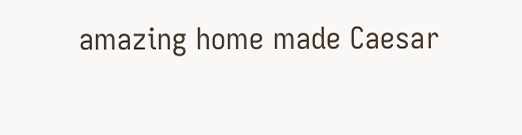amazing home made Caesar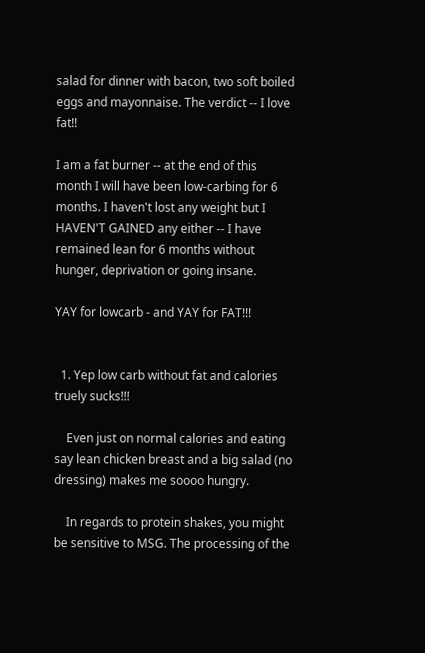salad for dinner with bacon, two soft boiled eggs and mayonnaise. The verdict -- I love fat!!

I am a fat burner -- at the end of this month I will have been low-carbing for 6 months. I haven't lost any weight but I HAVEN'T GAINED any either -- I have remained lean for 6 months without hunger, deprivation or going insane.

YAY for lowcarb - and YAY for FAT!!!


  1. Yep low carb without fat and calories truely sucks!!!

    Even just on normal calories and eating say lean chicken breast and a big salad (no dressing) makes me soooo hungry.

    In regards to protein shakes, you might be sensitive to MSG. The processing of the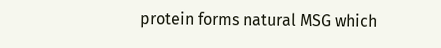protein forms natural MSG which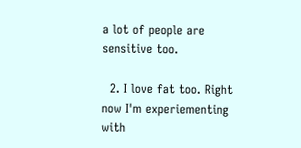a lot of people are sensitive too.

  2. I love fat too. Right now I'm experiementing with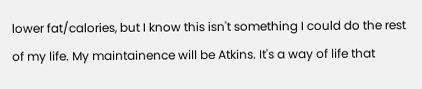lower fat/calories, but I know this isn't something I could do the rest of my life. My maintainence will be Atkins. It's a way of life that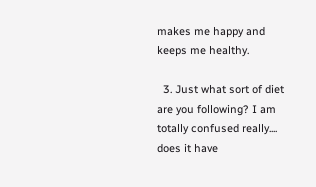makes me happy and keeps me healthy.

  3. Just what sort of diet are you following? I am totally confused really.... does it have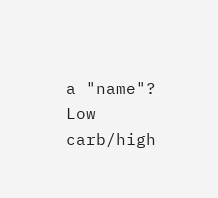a "name"? Low carb/high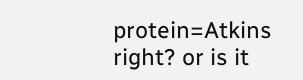protein=Atkins right? or is it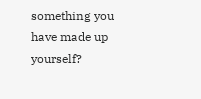something you have made up yourself?